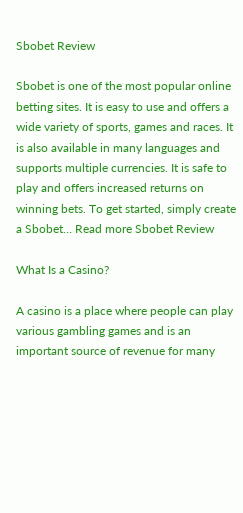Sbobet Review

Sbobet is one of the most popular online betting sites. It is easy to use and offers a wide variety of sports, games and races. It is also available in many languages and supports multiple currencies. It is safe to play and offers increased returns on winning bets. To get started, simply create a Sbobet… Read more Sbobet Review

What Is a Casino?

A casino is a place where people can play various gambling games and is an important source of revenue for many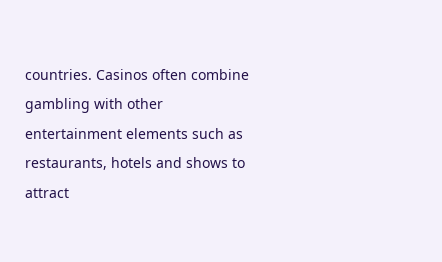countries. Casinos often combine gambling with other entertainment elements such as restaurants, hotels and shows to attract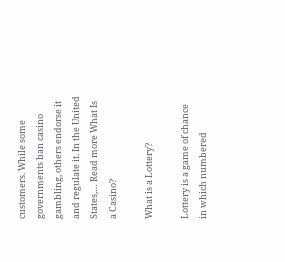customers. While some governments ban casino gambling, others endorse it and regulate it. In the United States,… Read more What Is a Casino?

What is a Lottery?

Lottery is a game of chance in which numbered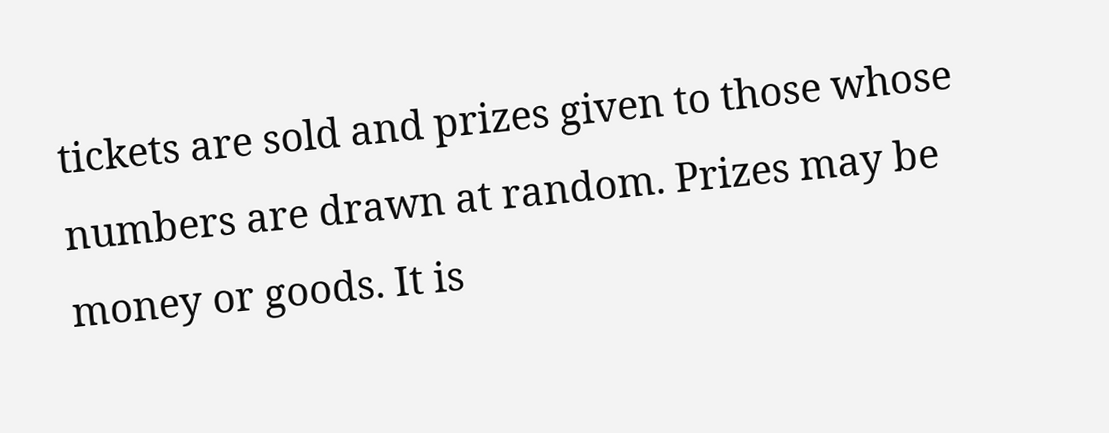tickets are sold and prizes given to those whose numbers are drawn at random. Prizes may be money or goods. It is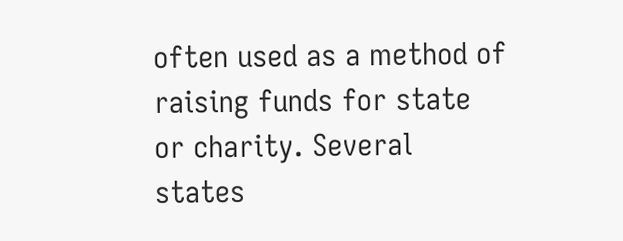often used as a method of raising funds for state or charity. Several states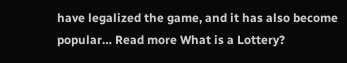have legalized the game, and it has also become popular… Read more What is a Lottery?